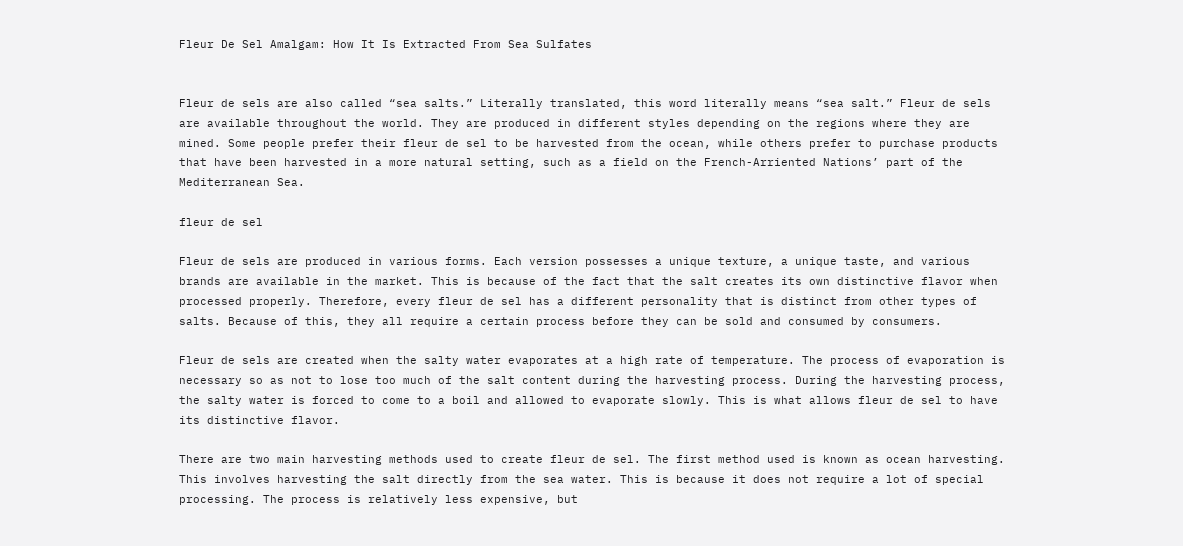Fleur De Sel Amalgam: How It Is Extracted From Sea Sulfates


Fleur de sels are also called “sea salts.” Literally translated, this word literally means “sea salt.” Fleur de sels are available throughout the world. They are produced in different styles depending on the regions where they are mined. Some people prefer their fleur de sel to be harvested from the ocean, while others prefer to purchase products that have been harvested in a more natural setting, such as a field on the French-Arriented Nations’ part of the Mediterranean Sea.

fleur de sel

Fleur de sels are produced in various forms. Each version possesses a unique texture, a unique taste, and various brands are available in the market. This is because of the fact that the salt creates its own distinctive flavor when processed properly. Therefore, every fleur de sel has a different personality that is distinct from other types of salts. Because of this, they all require a certain process before they can be sold and consumed by consumers.

Fleur de sels are created when the salty water evaporates at a high rate of temperature. The process of evaporation is necessary so as not to lose too much of the salt content during the harvesting process. During the harvesting process, the salty water is forced to come to a boil and allowed to evaporate slowly. This is what allows fleur de sel to have its distinctive flavor.

There are two main harvesting methods used to create fleur de sel. The first method used is known as ocean harvesting. This involves harvesting the salt directly from the sea water. This is because it does not require a lot of special processing. The process is relatively less expensive, but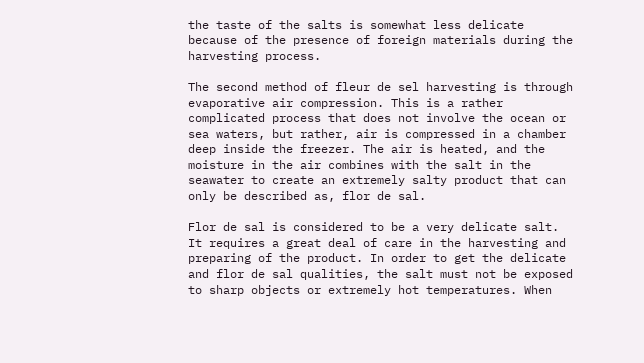the taste of the salts is somewhat less delicate because of the presence of foreign materials during the harvesting process.

The second method of fleur de sel harvesting is through evaporative air compression. This is a rather complicated process that does not involve the ocean or sea waters, but rather, air is compressed in a chamber deep inside the freezer. The air is heated, and the moisture in the air combines with the salt in the seawater to create an extremely salty product that can only be described as, flor de sal.

Flor de sal is considered to be a very delicate salt. It requires a great deal of care in the harvesting and preparing of the product. In order to get the delicate and flor de sal qualities, the salt must not be exposed to sharp objects or extremely hot temperatures. When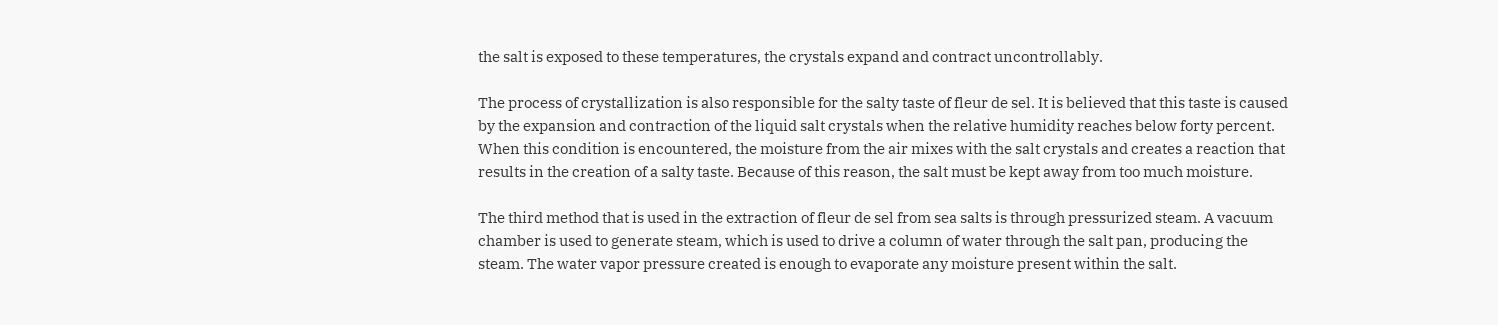the salt is exposed to these temperatures, the crystals expand and contract uncontrollably.

The process of crystallization is also responsible for the salty taste of fleur de sel. It is believed that this taste is caused by the expansion and contraction of the liquid salt crystals when the relative humidity reaches below forty percent. When this condition is encountered, the moisture from the air mixes with the salt crystals and creates a reaction that results in the creation of a salty taste. Because of this reason, the salt must be kept away from too much moisture.

The third method that is used in the extraction of fleur de sel from sea salts is through pressurized steam. A vacuum chamber is used to generate steam, which is used to drive a column of water through the salt pan, producing the steam. The water vapor pressure created is enough to evaporate any moisture present within the salt.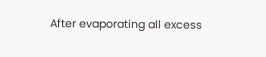After evaporating all excess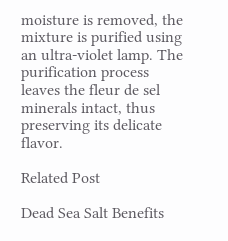moisture is removed, the mixture is purified using an ultra-violet lamp. The purification process leaves the fleur de sel minerals intact, thus preserving its delicate flavor.

Related Post

Dead Sea Salt Benefits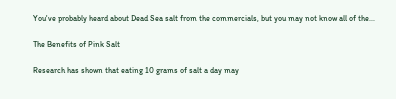You've probably heard about Dead Sea salt from the commercials, but you may not know all of the...

The Benefits of Pink Salt

Research has shown that eating 10 grams of salt a day may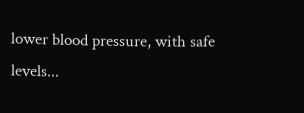lower blood pressure, with safe levels...